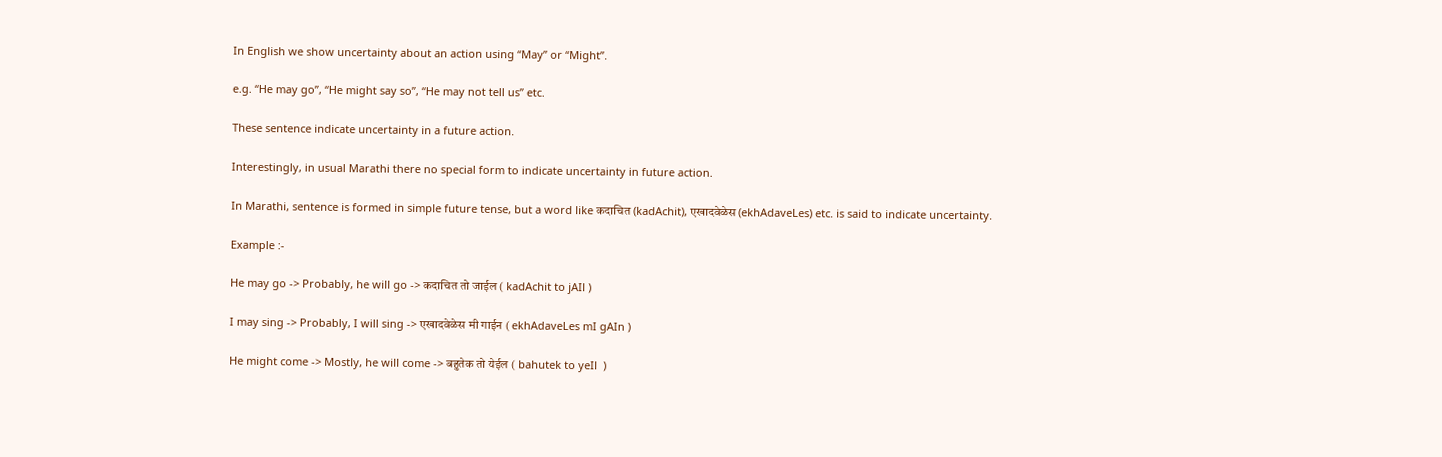In English we show uncertainty about an action using “May” or “Might”.

e.g. “He may go”, “He might say so”, “He may not tell us” etc.

These sentence indicate uncertainty in a future action.

Interestingly, in usual Marathi there no special form to indicate uncertainty in future action.

In Marathi, sentence is formed in simple future tense, but a word like कदाचित (kadAchit), एखादवेळेस (ekhAdaveLes) etc. is said to indicate uncertainty.

Example :-

He may go -> Probably, he will go -> कदाचित तो जाईल ( kadAchit to jAIl )

I may sing -> Probably, I will sing -> एखादवेळेस मी गाईन ( ekhAdaveLes mI gAIn )

He might come -> Mostly, he will come -> बहुतेक तो येईल ( bahutek to yeIl  )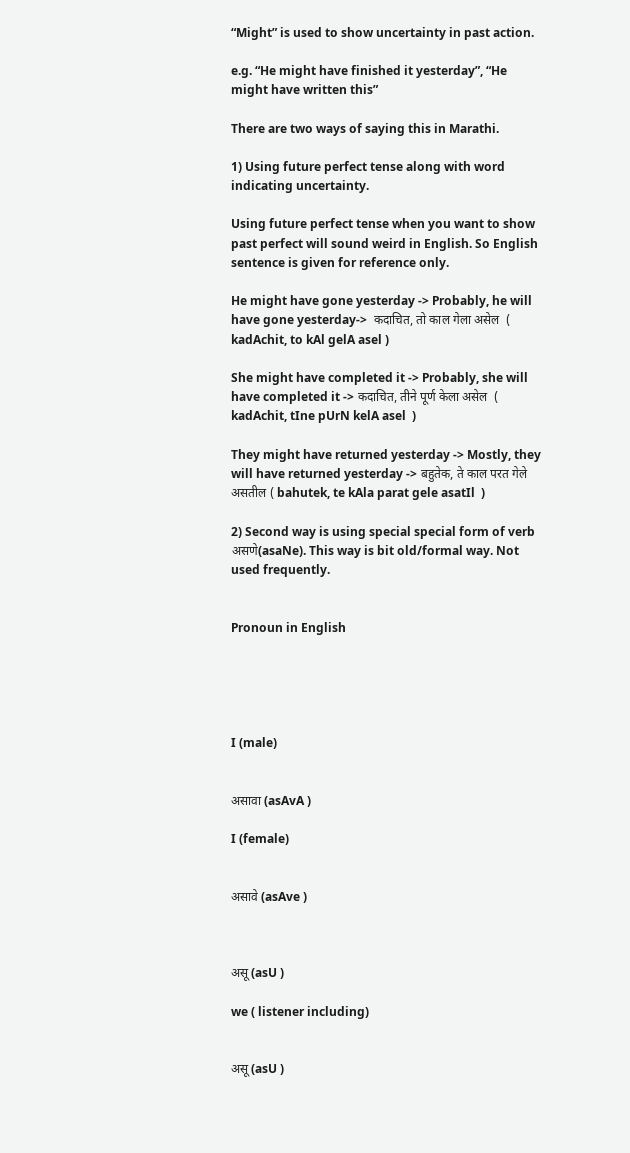“Might” is used to show uncertainty in past action.

e.g. “He might have finished it yesterday”, “He might have written this”

There are two ways of saying this in Marathi.

1) Using future perfect tense along with word indicating uncertainty.

Using future perfect tense when you want to show past perfect will sound weird in English. So English sentence is given for reference only.

He might have gone yesterday -> Probably, he will have gone yesterday->  कदाचित, तो काल गेला असेल  ( kadAchit, to kAl gelA asel )

She might have completed it -> Probably, she will have completed it -> कदाचित, तीने पूर्ण केला असेल  ( kadAchit, tIne pUrN kelA asel  )

They might have returned yesterday -> Mostly, they will have returned yesterday -> बहुतेक, ते काल परत गेले असतील ( bahutek, te kAla parat gele asatIl  )

2) Second way is using special special form of verb असणे(asaNe). This way is bit old/formal way. Not used frequently.


Pronoun in English





I (male)


असावा (asAvA )

I (female)


असावे (asAve )



असू (asU )

we ( listener including)


असू (asU )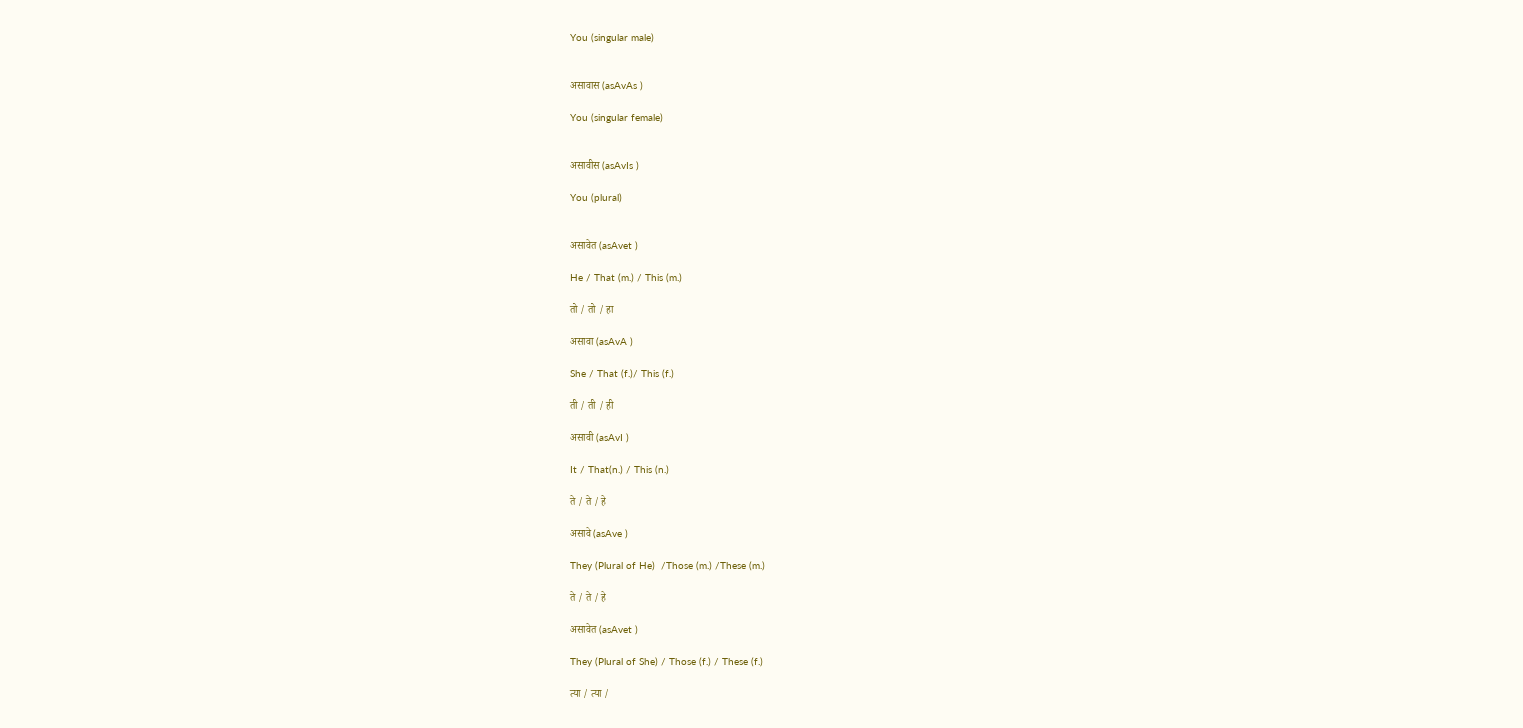You (singular male)


असावास (asAvAs )

You (singular female)


असावीस (asAvIs )

You (plural)


असावेत (asAvet )

He / That (m.) / This (m.)

तो / तो / हा

असावा (asAvA )

She / That (f.)/ This (f.)

ती / ती / ही

असावी (asAvI )

It / That(n.) / This (n.)

ते / ते / हे

असावे (asAve )

They (Plural of He)  /Those (m.) /These (m.)

ते / ते / हे

असावेत (asAvet )

They (Plural of She) / Those (f.) / These (f.)

त्या / त्या /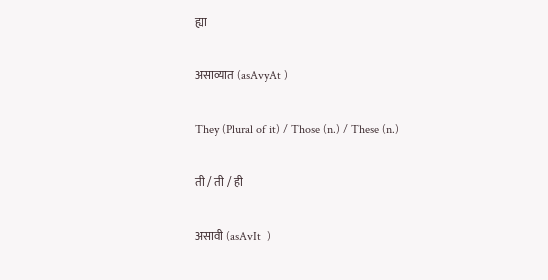ह्या

असाव्यात (asAvyAt )

They (Plural of it) / Those (n.) / These (n.)

ती / ती / ही

असावी (asAvIt  )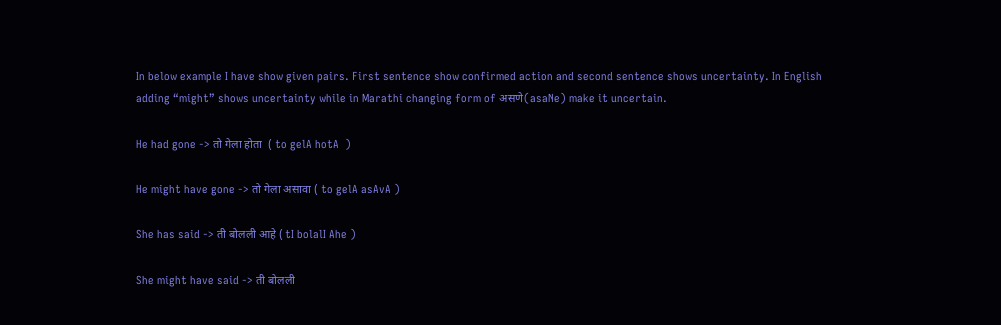In below example I have show given pairs. First sentence show confirmed action and second sentence shows uncertainty. In English adding “might” shows uncertainty while in Marathi changing form of असणे(asaNe) make it uncertain.

He had gone -> तो गेला होता  ( to gelA hotA  )

He might have gone -> तो गेला असावा ( to gelA asAvA )

She has said -> ती बोलली आहे ( tI bolalI Ahe )

She might have said -> ती बोलली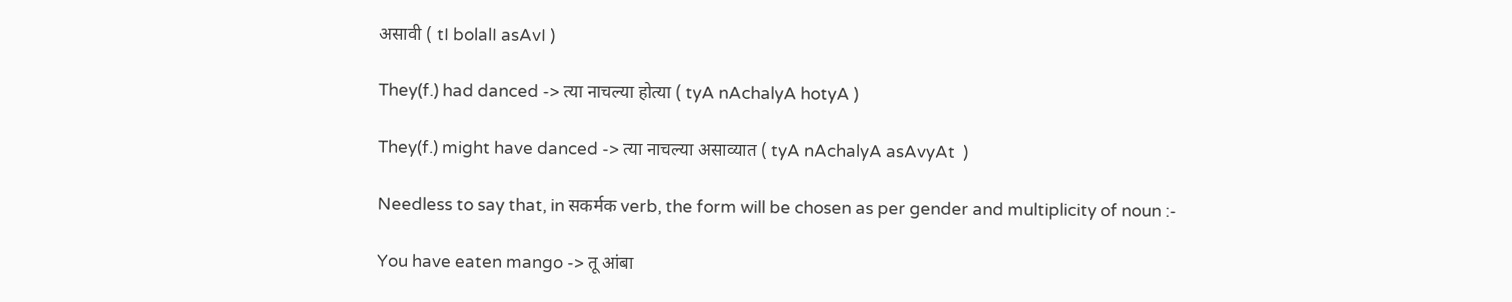असावी ( tI bolalI asAvI )

They(f.) had danced -> त्या नाचल्या होत्या ( tyA nAchalyA hotyA )

They(f.) might have danced -> त्या नाचल्या असाव्यात ( tyA nAchalyA asAvyAt  )

Needless to say that, in सकर्मक verb, the form will be chosen as per gender and multiplicity of noun :-

You have eaten mango -> तू आंबा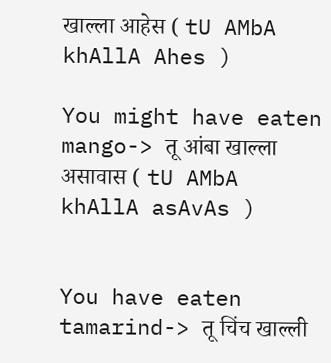खाल्ला आहेस ( tU AMbA khAllA Ahes )

You might have eaten mango-> तू आंबा खाल्ला असावास ( tU AMbA khAllA asAvAs )


You have eaten tamarind-> तू चिंच खाल्ली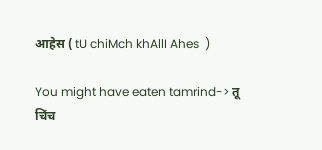आहेस ( tU chiMch khAllI Ahes  )

You might have eaten tamrind-> तू चिंच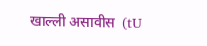खाल्ली असावीस  (tU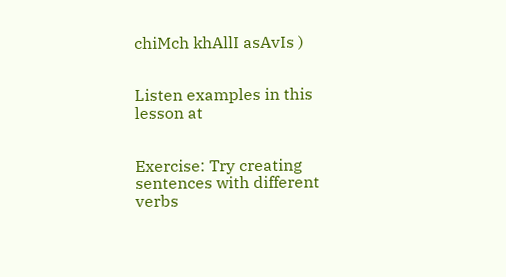chiMch khAllI asAvIs )


Listen examples in this lesson at


Exercise: Try creating sentences with different verbs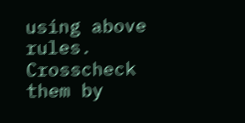using above rules. Crosscheck them by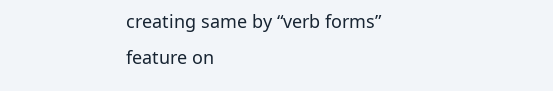creating same by “verb forms” feature on